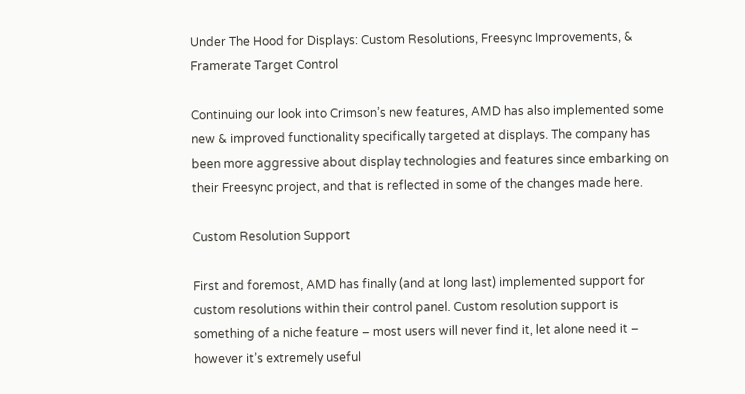Under The Hood for Displays: Custom Resolutions, Freesync Improvements, & Framerate Target Control

Continuing our look into Crimson’s new features, AMD has also implemented some new & improved functionality specifically targeted at displays. The company has been more aggressive about display technologies and features since embarking on their Freesync project, and that is reflected in some of the changes made here.

Custom Resolution Support

First and foremost, AMD has finally (and at long last) implemented support for custom resolutions within their control panel. Custom resolution support is something of a niche feature – most users will never find it, let alone need it – however it’s extremely useful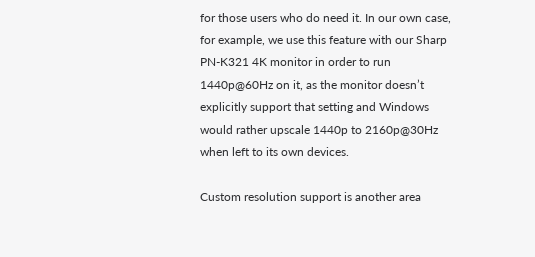for those users who do need it. In our own case, for example, we use this feature with our Sharp PN-K321 4K monitor in order to run 1440p@60Hz on it, as the monitor doesn’t explicitly support that setting and Windows would rather upscale 1440p to 2160p@30Hz when left to its own devices.

Custom resolution support is another area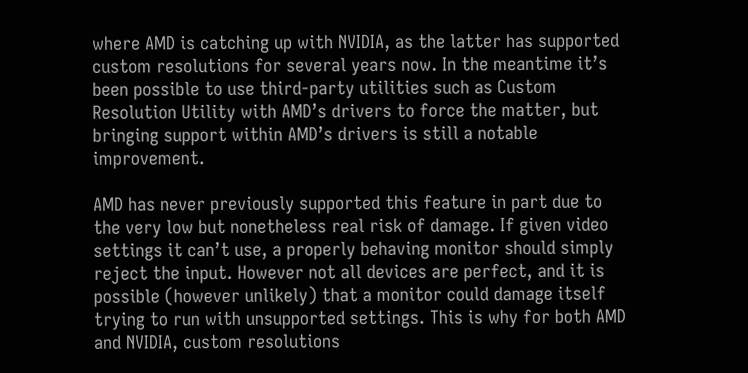where AMD is catching up with NVIDIA, as the latter has supported custom resolutions for several years now. In the meantime it’s been possible to use third-party utilities such as Custom Resolution Utility with AMD’s drivers to force the matter, but bringing support within AMD’s drivers is still a notable improvement.

AMD has never previously supported this feature in part due to the very low but nonetheless real risk of damage. If given video settings it can’t use, a properly behaving monitor should simply reject the input. However not all devices are perfect, and it is possible (however unlikely) that a monitor could damage itself trying to run with unsupported settings. This is why for both AMD and NVIDIA, custom resolutions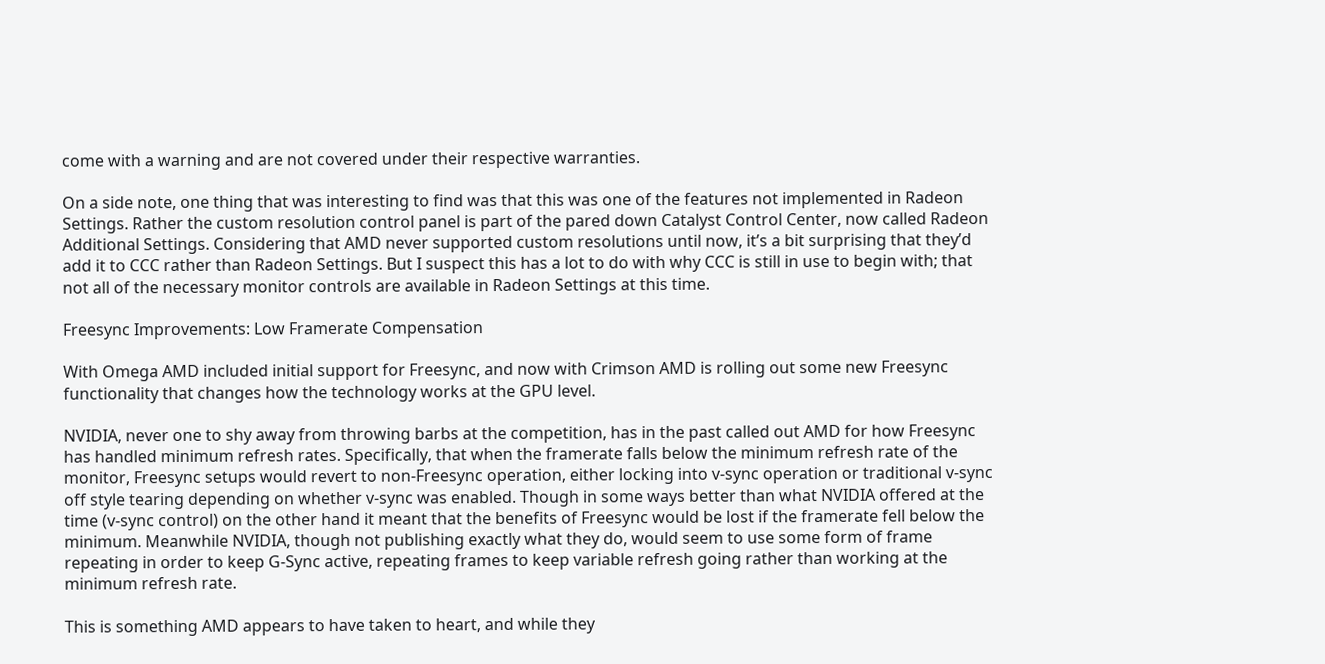come with a warning and are not covered under their respective warranties.

On a side note, one thing that was interesting to find was that this was one of the features not implemented in Radeon Settings. Rather the custom resolution control panel is part of the pared down Catalyst Control Center, now called Radeon Additional Settings. Considering that AMD never supported custom resolutions until now, it’s a bit surprising that they’d add it to CCC rather than Radeon Settings. But I suspect this has a lot to do with why CCC is still in use to begin with; that not all of the necessary monitor controls are available in Radeon Settings at this time.

Freesync Improvements: Low Framerate Compensation

With Omega AMD included initial support for Freesync, and now with Crimson AMD is rolling out some new Freesync functionality that changes how the technology works at the GPU level.

NVIDIA, never one to shy away from throwing barbs at the competition, has in the past called out AMD for how Freesync has handled minimum refresh rates. Specifically, that when the framerate falls below the minimum refresh rate of the monitor, Freesync setups would revert to non-Freesync operation, either locking into v-sync operation or traditional v-sync off style tearing depending on whether v-sync was enabled. Though in some ways better than what NVIDIA offered at the time (v-sync control) on the other hand it meant that the benefits of Freesync would be lost if the framerate fell below the minimum. Meanwhile NVIDIA, though not publishing exactly what they do, would seem to use some form of frame repeating in order to keep G-Sync active, repeating frames to keep variable refresh going rather than working at the minimum refresh rate.

This is something AMD appears to have taken to heart, and while they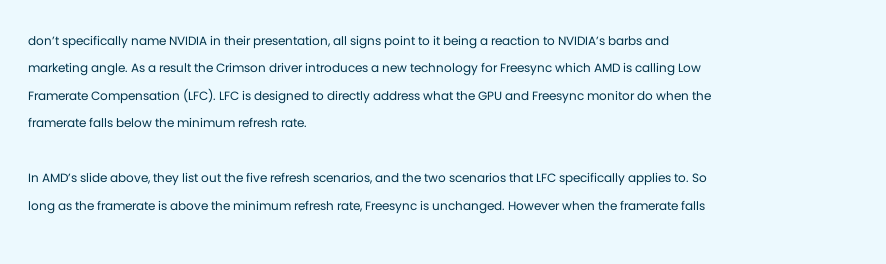don’t specifically name NVIDIA in their presentation, all signs point to it being a reaction to NVIDIA’s barbs and marketing angle. As a result the Crimson driver introduces a new technology for Freesync which AMD is calling Low Framerate Compensation (LFC). LFC is designed to directly address what the GPU and Freesync monitor do when the framerate falls below the minimum refresh rate.

In AMD’s slide above, they list out the five refresh scenarios, and the two scenarios that LFC specifically applies to. So long as the framerate is above the minimum refresh rate, Freesync is unchanged. However when the framerate falls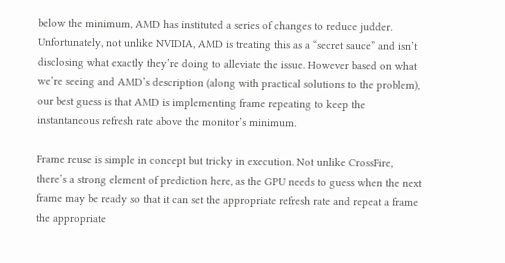below the minimum, AMD has instituted a series of changes to reduce judder. Unfortunately, not unlike NVIDIA, AMD is treating this as a “secret sauce” and isn’t disclosing what exactly they’re doing to alleviate the issue. However based on what we’re seeing and AMD’s description (along with practical solutions to the problem), our best guess is that AMD is implementing frame repeating to keep the instantaneous refresh rate above the monitor’s minimum.

Frame reuse is simple in concept but tricky in execution. Not unlike CrossFire, there’s a strong element of prediction here, as the GPU needs to guess when the next frame may be ready so that it can set the appropriate refresh rate and repeat a frame the appropriate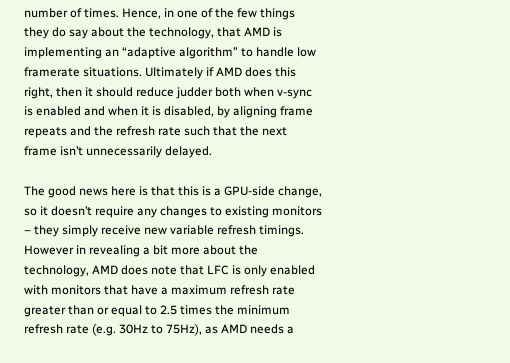number of times. Hence, in one of the few things they do say about the technology, that AMD is implementing an “adaptive algorithm” to handle low framerate situations. Ultimately if AMD does this right, then it should reduce judder both when v-sync is enabled and when it is disabled, by aligning frame repeats and the refresh rate such that the next frame isn’t unnecessarily delayed.

The good news here is that this is a GPU-side change, so it doesn’t require any changes to existing monitors – they simply receive new variable refresh timings. However in revealing a bit more about the technology, AMD does note that LFC is only enabled with monitors that have a maximum refresh rate greater than or equal to 2.5 times the minimum refresh rate (e.g. 30Hz to 75Hz), as AMD needs a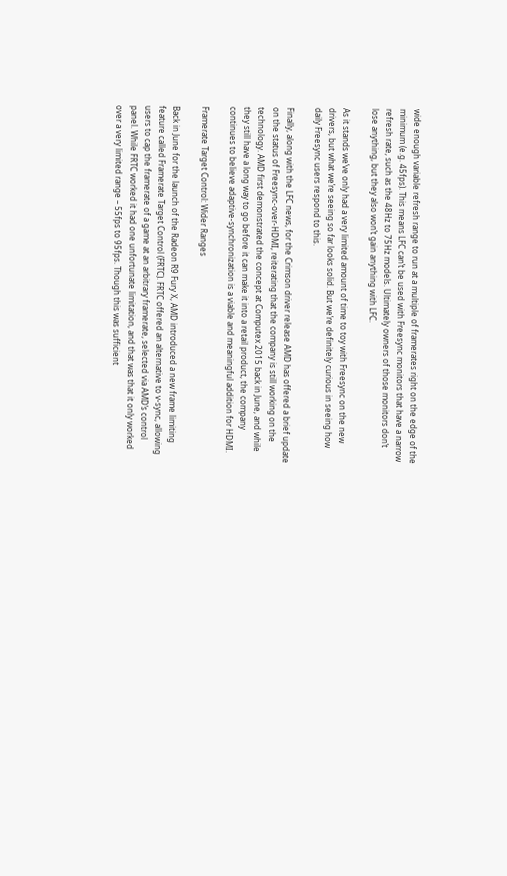wide enough variable refresh range to run at a multiple of framerates right on the edge of the minimum (e.g. 45fps). This means LFC can’t be used with Freesync monitors that have a narrow refresh rate, such as the 48Hz to 75Hz models. Ultimately owners of those monitors don’t lose anything, but they also won’t gain anything with LFC.

As it stands we’ve only had a very limited amount of time to toy with Freesync on the new drivers, but what we’re seeing so far looks solid. But we’re definitely curious in seeing how daily Freesync users respond to this.

Finally, along with the LFC news, for the Crimson driver release AMD has offered a brief update on the status of Freesync-over-HDMI, reiterating that the company is still working on the technology. AMD first demonstrated the concept at Computex 2015 back in June, and while they still have a long way to go before it can make it into a retail product, the company continues to believe adaptive-synchronization is a viable and meaningful addition for HDMI.

Framerate Target Control: Wider Ranges

Back in June for the launch of the Radeon R9 Fury X, AMD introduced a new frame limiting feature called Framerate Target Control (FRTC). FRTC offered an alternative to v-sync, allowing users to cap the framerate of a game at an arbitrary framerate, selected via AMD’s control panel. While FRTC worked it had one unfortunate limitation, and that was that it only worked over a very limited range – 55fps to 95fps. Though this was sufficient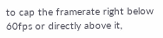to cap the framerate right below 60fps or directly above it,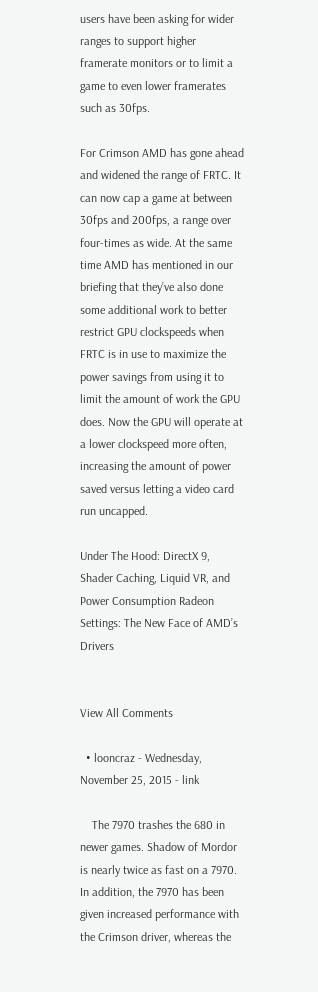users have been asking for wider ranges to support higher framerate monitors or to limit a game to even lower framerates such as 30fps.

For Crimson AMD has gone ahead and widened the range of FRTC. It can now cap a game at between 30fps and 200fps, a range over four-times as wide. At the same time AMD has mentioned in our briefing that they’ve also done some additional work to better restrict GPU clockspeeds when FRTC is in use to maximize the power savings from using it to limit the amount of work the GPU does. Now the GPU will operate at a lower clockspeed more often, increasing the amount of power saved versus letting a video card run uncapped.

Under The Hood: DirectX 9, Shader Caching, Liquid VR, and Power Consumption Radeon Settings: The New Face of AMD’s Drivers


View All Comments

  • looncraz - Wednesday, November 25, 2015 - link

    The 7970 trashes the 680 in newer games. Shadow of Mordor is nearly twice as fast on a 7970. In addition, the 7970 has been given increased performance with the Crimson driver, whereas the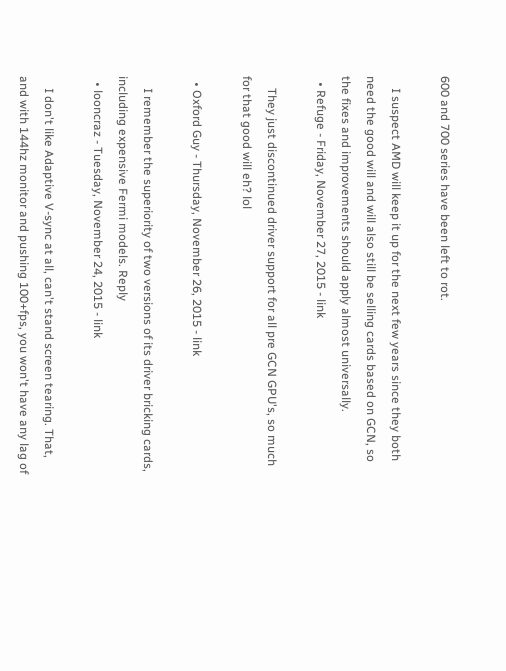600 and 700 series have been left to rot.

    I suspect AMD will keep it up for the next few years since they both need the good will and will also still be selling cards based on GCN, so the fixes and improvements should apply almost universally.
  • Refuge - Friday, November 27, 2015 - link

    They just discontinued driver support for all pre GCN GPU's, so much for that good will eh? lol

  • Oxford Guy - Thursday, November 26, 2015 - link

    I remember the superiority of two versions of its driver bricking cards, including expensive Fermi models. Reply
  • looncraz - Tuesday, November 24, 2015 - link

    I don't like Adaptive V-sync at all, can't stand screen tearing. That, and with 144hz monitor and pushing 100+fps, you won't have any lag of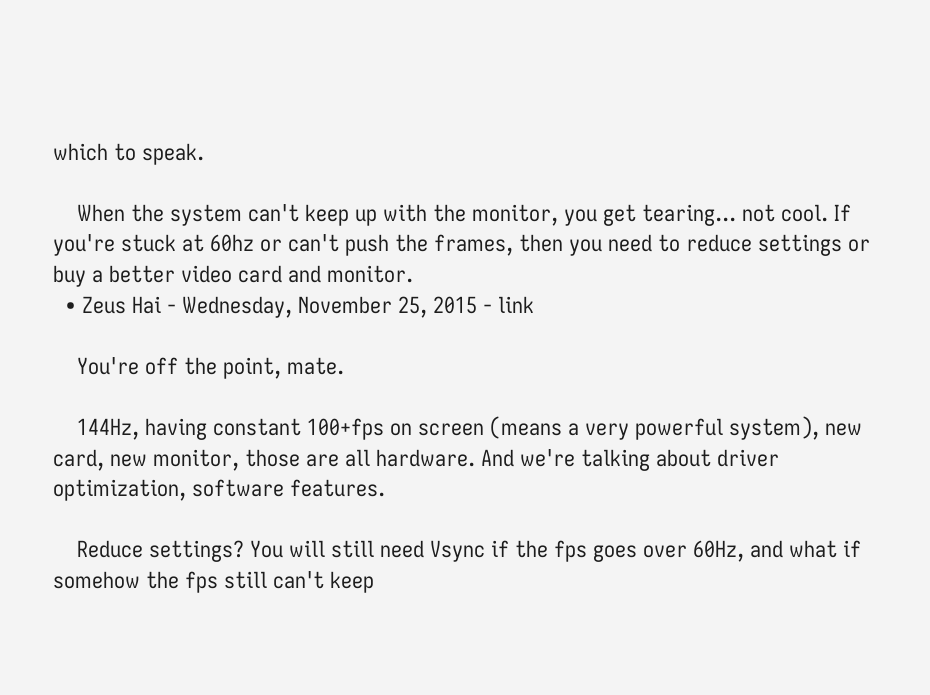which to speak.

    When the system can't keep up with the monitor, you get tearing... not cool. If you're stuck at 60hz or can't push the frames, then you need to reduce settings or buy a better video card and monitor.
  • Zeus Hai - Wednesday, November 25, 2015 - link

    You're off the point, mate.

    144Hz, having constant 100+fps on screen (means a very powerful system), new card, new monitor, those are all hardware. And we're talking about driver optimization, software features.

    Reduce settings? You will still need Vsync if the fps goes over 60Hz, and what if somehow the fps still can't keep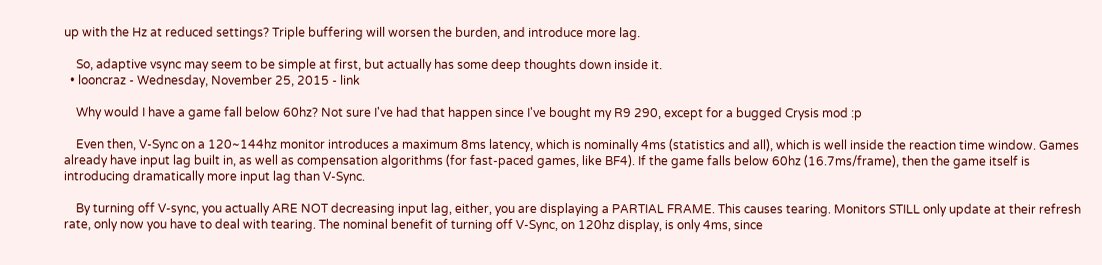up with the Hz at reduced settings? Triple buffering will worsen the burden, and introduce more lag.

    So, adaptive vsync may seem to be simple at first, but actually has some deep thoughts down inside it.
  • looncraz - Wednesday, November 25, 2015 - link

    Why would I have a game fall below 60hz? Not sure I've had that happen since I've bought my R9 290, except for a bugged Crysis mod :p

    Even then, V-Sync on a 120~144hz monitor introduces a maximum 8ms latency, which is nominally 4ms (statistics and all), which is well inside the reaction time window. Games already have input lag built in, as well as compensation algorithms (for fast-paced games, like BF4). If the game falls below 60hz (16.7ms/frame), then the game itself is introducing dramatically more input lag than V-Sync.

    By turning off V-sync, you actually ARE NOT decreasing input lag, either, you are displaying a PARTIAL FRAME. This causes tearing. Monitors STILL only update at their refresh rate, only now you have to deal with tearing. The nominal benefit of turning off V-Sync, on 120hz display, is only 4ms, since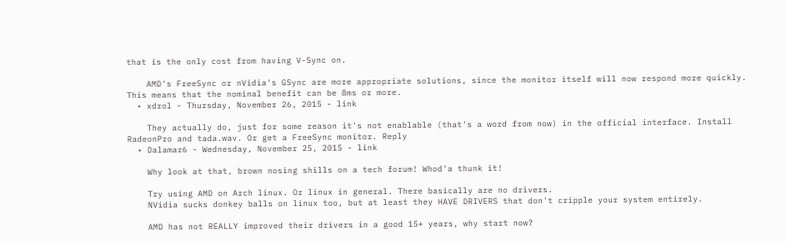that is the only cost from having V-Sync on.

    AMD's FreeSync or nVidia's GSync are more appropriate solutions, since the monitor itself will now respond more quickly. This means that the nominal benefit can be 8ms or more.
  • xdrol - Thursday, November 26, 2015 - link

    They actually do, just for some reason it's not enablable (that's a word from now) in the official interface. Install RadeonPro and tada.wav. Or get a FreeSync monitor. Reply
  • Dalamar6 - Wednesday, November 25, 2015 - link

    Why look at that, brown nosing shills on a tech forum! Whod'a thunk it!

    Try using AMD on Arch linux. Or linux in general. There basically are no drivers.
    NVidia sucks donkey balls on linux too, but at least they HAVE DRIVERS that don't cripple your system entirely.

    AMD has not REALLY improved their drivers in a good 15+ years, why start now?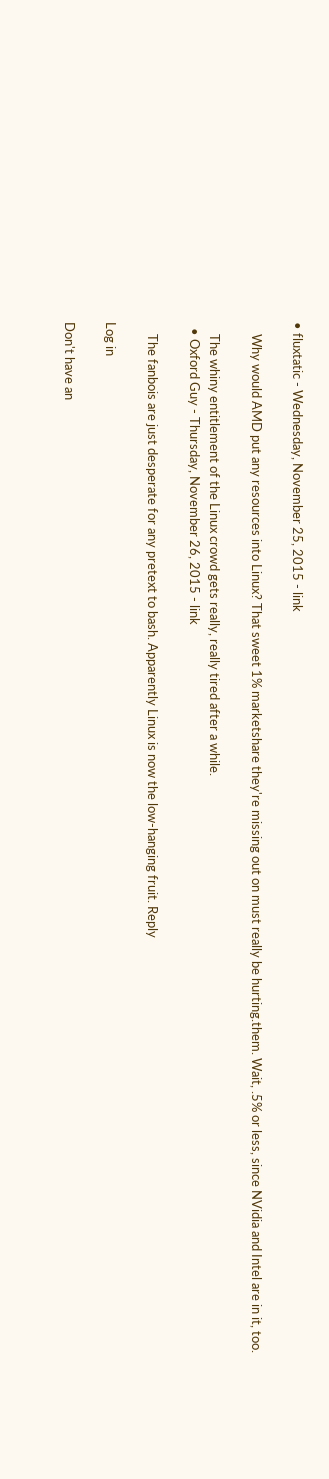• fluxtatic - Wednesday, November 25, 2015 - link

    Why would AMD put any resources into Linux? That sweet 1% marketshare they're missing out on must really be hurting.them. Wait, .5% or less, since NVidia and Intel are in it, too.

    The whiny entitlement of the Linux crowd gets really, really tired after a while.
  • Oxford Guy - Thursday, November 26, 2015 - link

    The fanbois are just desperate for any pretext to bash. Apparently Linux is now the low-hanging fruit. Reply

Log in

Don't have an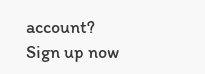account? Sign up now